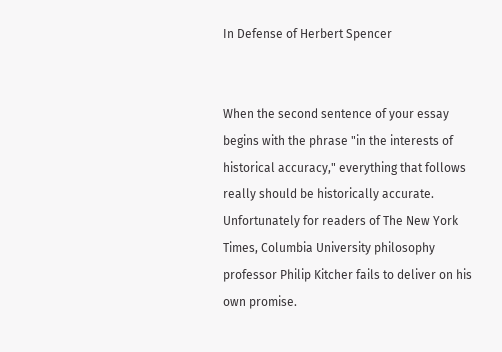In Defense of Herbert Spencer


When the second sentence of your essay begins with the phrase "in the interests of historical accuracy," everything that follows really should be historically accurate. Unfortunately for readers of The New York Times, Columbia University philosophy professor Philip Kitcher fails to deliver on his own promise.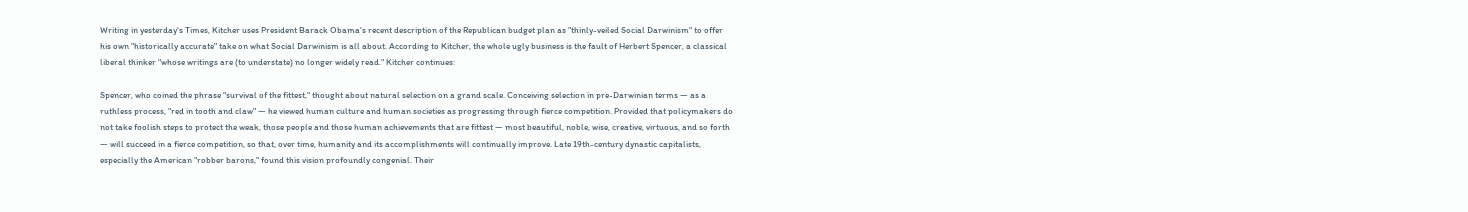Writing in yesterday's Times, Kitcher uses President Barack Obama's recent description of the Republican budget plan as "thinly-veiled Social Darwinism" to offer his own "historically accurate" take on what Social Darwinism is all about. According to Kitcher, the whole ugly business is the fault of Herbert Spencer, a classical liberal thinker "whose writings are (to understate) no longer widely read." Kitcher continues:

Spencer, who coined the phrase "survival of the fittest," thought about natural selection on a grand scale. Conceiving selection in pre-Darwinian terms — as a ruthless process, "red in tooth and claw" — he viewed human culture and human societies as progressing through fierce competition. Provided that policymakers do not take foolish steps to protect the weak, those people and those human achievements that are fittest — most beautiful, noble, wise, creative, virtuous, and so forth — will succeed in a fierce competition, so that, over time, humanity and its accomplishments will continually improve. Late 19th-century dynastic capitalists, especially the American "robber barons," found this vision profoundly congenial. Their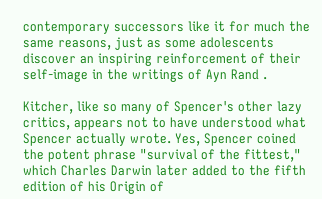contemporary successors like it for much the same reasons, just as some adolescents discover an inspiring reinforcement of their self-image in the writings of Ayn Rand .

Kitcher, like so many of Spencer's other lazy critics, appears not to have understood what Spencer actually wrote. Yes, Spencer coined the potent phrase "survival of the fittest," which Charles Darwin later added to the fifth edition of his Origin of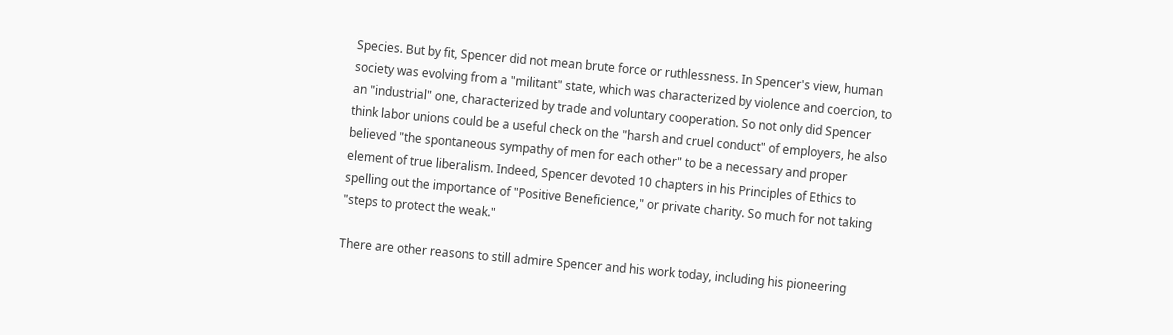Species. But by fit, Spencer did not mean brute force or ruthlessness. In Spencer's view, human society was evolving from a "militant" state, which was characterized by violence and coercion, to an "industrial" one, characterized by trade and voluntary cooperation. So not only did Spencer think labor unions could be a useful check on the "harsh and cruel conduct" of employers, he also believed "the spontaneous sympathy of men for each other" to be a necessary and proper element of true liberalism. Indeed, Spencer devoted 10 chapters in his Principles of Ethics to spelling out the importance of "Positive Beneficience," or private charity. So much for not taking "steps to protect the weak."

There are other reasons to still admire Spencer and his work today, including his pioneering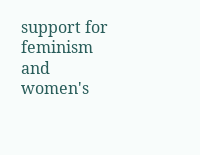support for feminism and women's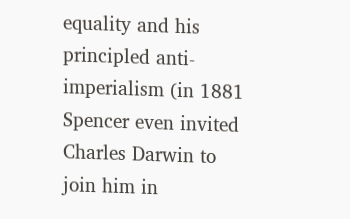equality and his principled anti-imperialism (in 1881 Spencer even invited Charles Darwin to join him in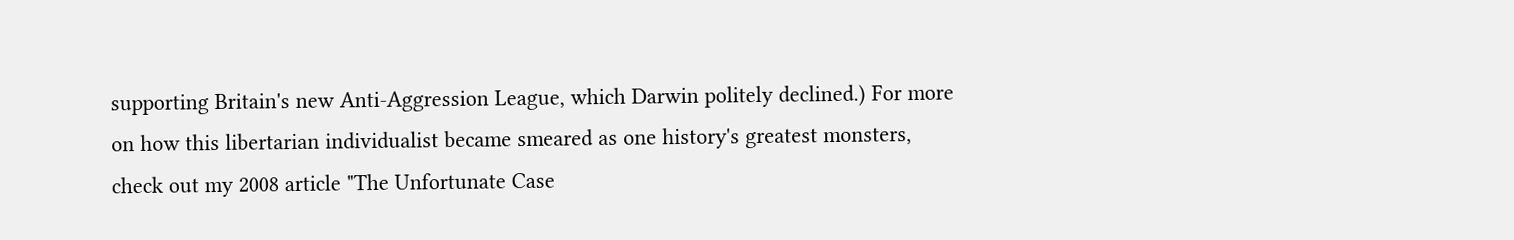supporting Britain's new Anti-Aggression League, which Darwin politely declined.) For more on how this libertarian individualist became smeared as one history's greatest monsters, check out my 2008 article "The Unfortunate Case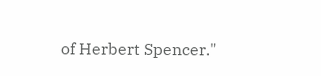of Herbert Spencer."